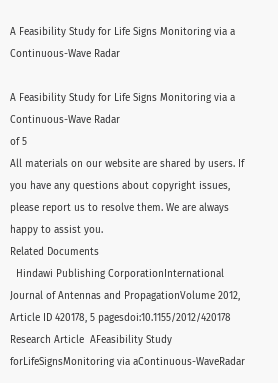A Feasibility Study for Life Signs Monitoring via a Continuous-Wave Radar

A Feasibility Study for Life Signs Monitoring via a Continuous-Wave Radar
of 5
All materials on our website are shared by users. If you have any questions about copyright issues, please report us to resolve them. We are always happy to assist you.
Related Documents
  Hindawi Publishing CorporationInternational Journal of Antennas and PropagationVolume 2012, Article ID 420178, 5 pagesdoi:10.1155/2012/420178 Research Article  AFeasibility Study forLifeSignsMonitoring via aContinuous-WaveRadar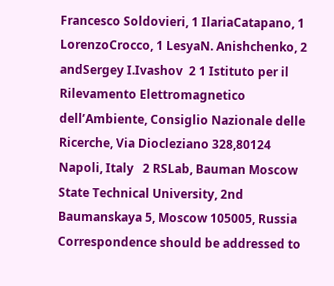Francesco Soldovieri, 1 IlariaCatapano, 1 LorenzoCrocco, 1 LesyaN. Anishchenko, 2 andSergey I.Ivashov  2 1 Istituto per il Rilevamento Elettromagnetico dell’Ambiente, Consiglio Nazionale delle Ricerche, Via Diocleziano 328,80124 Napoli, Italy   2 RSLab, Bauman Moscow State Technical University, 2nd Baumanskaya 5, Moscow 105005, Russia Correspondence should be addressed to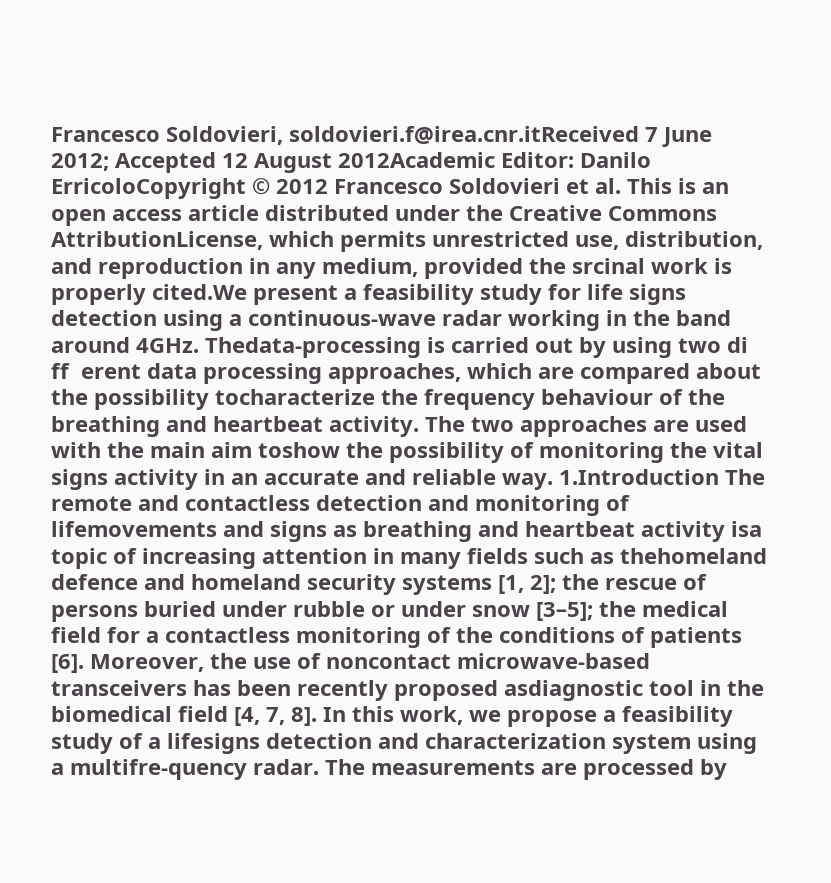Francesco Soldovieri, soldovieri.f@irea.cnr.itReceived 7 June 2012; Accepted 12 August 2012Academic Editor: Danilo ErricoloCopyright © 2012 Francesco Soldovieri et al. This is an open access article distributed under the Creative Commons AttributionLicense, which permits unrestricted use, distribution, and reproduction in any medium, provided the srcinal work is properly cited.We present a feasibility study for life signs detection using a continuous-wave radar working in the band around 4GHz. Thedata-processing is carried out by using two di ff  erent data processing approaches, which are compared about the possibility tocharacterize the frequency behaviour of the breathing and heartbeat activity. The two approaches are used with the main aim toshow the possibility of monitoring the vital signs activity in an accurate and reliable way. 1.Introduction The remote and contactless detection and monitoring of lifemovements and signs as breathing and heartbeat activity isa topic of increasing attention in many fields such as thehomeland defence and homeland security systems [1, 2]; the rescue of persons buried under rubble or under snow [3–5]; the medical field for a contactless monitoring of the conditions of patients [6]. Moreover, the use of noncontact microwave-based transceivers has been recently proposed asdiagnostic tool in the biomedical field [4, 7, 8]. In this work, we propose a feasibility study of a lifesigns detection and characterization system using a multifre-quency radar. The measurements are processed by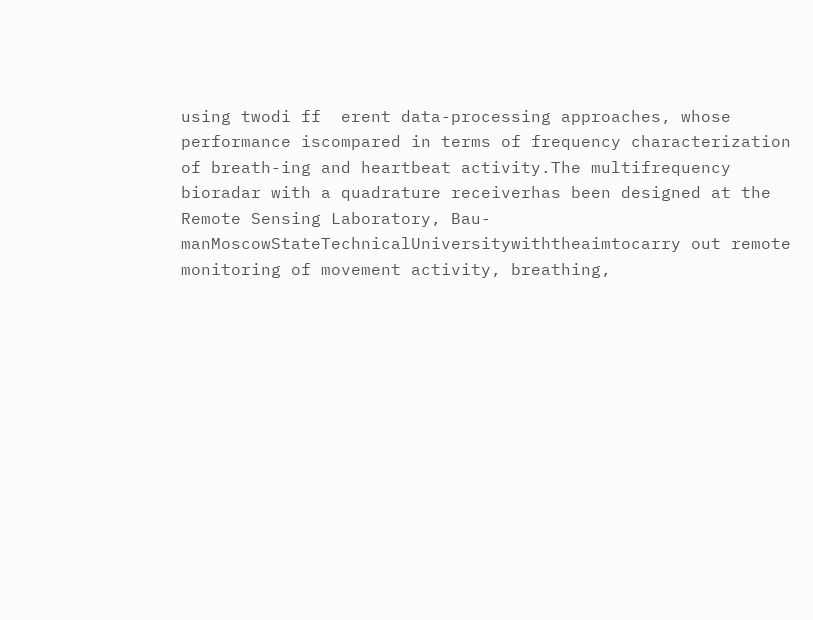using twodi ff  erent data-processing approaches, whose performance iscompared in terms of frequency characterization of breath-ing and heartbeat activity.The multifrequency bioradar with a quadrature receiverhas been designed at the Remote Sensing Laboratory, Bau-manMoscowStateTechnicalUniversitywiththeaimtocarry out remote monitoring of movement activity, breathing,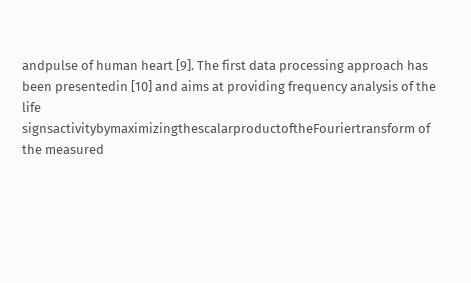andpulse of human heart [9]. The first data processing approach has been presentedin [10] and aims at providing frequency analysis of the life signsactivitybymaximizingthescalarproductoftheFouriertransform of the measured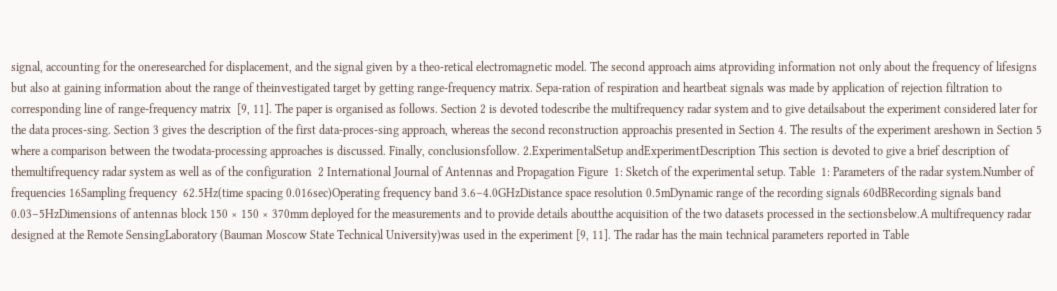signal, accounting for the oneresearched for displacement, and the signal given by a theo-retical electromagnetic model. The second approach aims atproviding information not only about the frequency of lifesigns but also at gaining information about the range of theinvestigated target by getting range-frequency matrix. Sepa-ration of respiration and heartbeat signals was made by application of rejection filtration to corresponding line of range-frequency matrix  [9, 11]. The paper is organised as follows. Section 2 is devoted todescribe the multifrequency radar system and to give detailsabout the experiment considered later for the data proces-sing. Section 3 gives the description of the first data-proces-sing approach, whereas the second reconstruction approachis presented in Section 4. The results of the experiment areshown in Section 5 where a comparison between the twodata-processing approaches is discussed. Finally, conclusionsfollow. 2.ExperimentalSetup andExperimentDescription This section is devoted to give a brief description of themultifrequency radar system as well as of the configuration  2 International Journal of Antennas and Propagation Figure  1: Sketch of the experimental setup. Table  1: Parameters of the radar system.Number of frequencies 16Sampling frequency  62.5Hz(time spacing 0.016sec)Operating frequency band 3.6–4.0GHzDistance space resolution 0.5mDynamic range of the recording signals 60dBRecording signals band 0.03–5HzDimensions of antennas block 150 × 150 × 370mm deployed for the measurements and to provide details aboutthe acquisition of the two datasets processed in the sectionsbelow.A multifrequency radar designed at the Remote SensingLaboratory (Bauman Moscow State Technical University)was used in the experiment [9, 11]. The radar has the main technical parameters reported in Table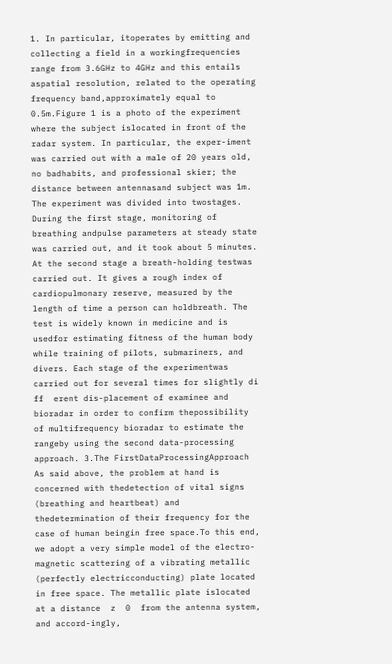1. In particular, itoperates by emitting and collecting a field in a workingfrequencies range from 3.6GHz to 4GHz and this entails aspatial resolution, related to the operating frequency band,approximately equal to 0.5m.Figure 1 is a photo of the experiment where the subject islocated in front of the radar system. In particular, the exper-iment was carried out with a male of 20 years old, no badhabits, and professional skier; the distance between antennasand subject was 1m. The experiment was divided into twostages. During the first stage, monitoring of breathing andpulse parameters at steady state was carried out, and it took about 5 minutes. At the second stage a breath-holding testwas carried out. It gives a rough index of cardiopulmonary reserve, measured by the length of time a person can holdbreath. The test is widely known in medicine and is usedfor estimating fitness of the human body while training of pilots, submariners, and divers. Each stage of the experimentwas carried out for several times for slightly di ff  erent dis-placement of examinee and bioradar in order to confirm thepossibility of multifrequency bioradar to estimate the rangeby using the second data-processing approach. 3.The FirstDataProcessingApproach As said above, the problem at hand is concerned with thedetection of vital signs (breathing and heartbeat) and thedetermination of their frequency for the case of human beingin free space.To this end, we adopt a very simple model of the electro-magnetic scattering of a vibrating metallic (perfectly electricconducting) plate located in free space. The metallic plate islocated at a distance  z  0  from the antenna system, and accord-ingly,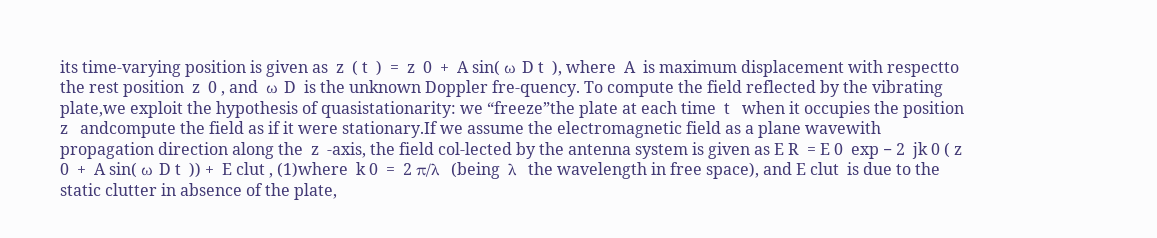its time-varying position is given as  z  ( t  )  =  z  0  +  A sin( ω D t  ), where  A  is maximum displacement with respectto the rest position  z  0 , and  ω D  is the unknown Doppler fre-quency. To compute the field reflected by the vibrating plate,we exploit the hypothesis of quasistationarity: we “freeze”the plate at each time  t   when it occupies the position  z   andcompute the field as if it were stationary.If we assume the electromagnetic field as a plane wavewith propagation direction along the  z  -axis, the field col-lected by the antenna system is given as E R  = E 0  exp − 2  jk 0 ( z  0  +  A sin( ω D t  )) +  E clut , (1)where  k 0  =  2 π/λ  (being  λ  the wavelength in free space), and E clut  is due to the static clutter in absence of the plate,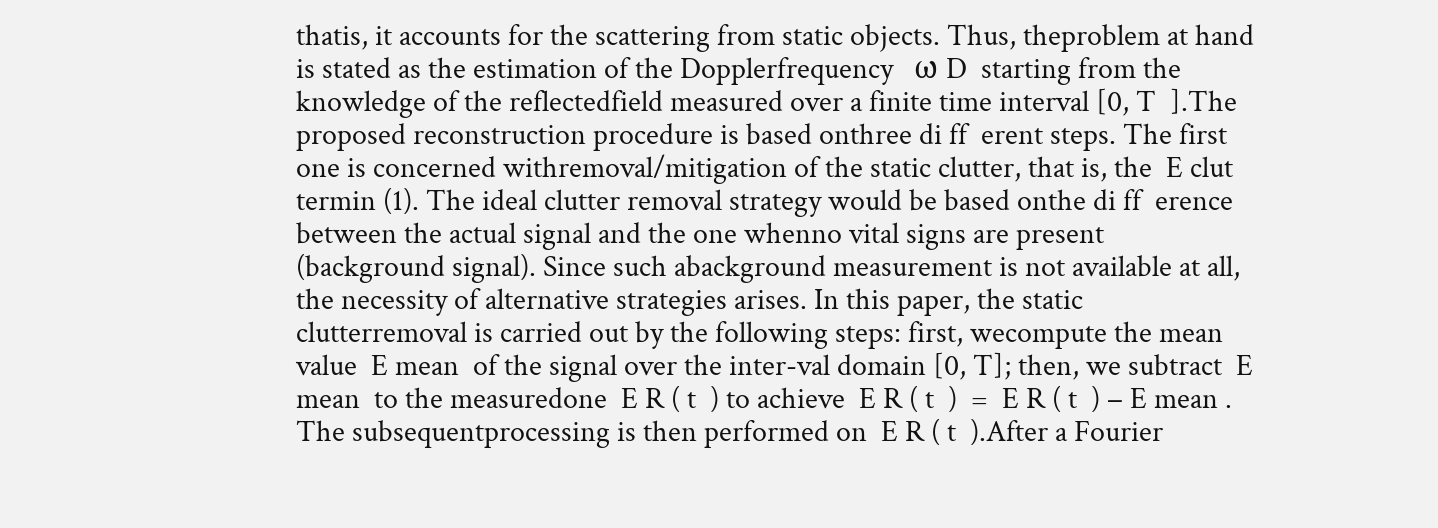thatis, it accounts for the scattering from static objects. Thus, theproblem at hand is stated as the estimation of the Dopplerfrequency   ω D  starting from the knowledge of the reflectedfield measured over a finite time interval [0, T  ].The proposed reconstruction procedure is based onthree di ff  erent steps. The first one is concerned withremoval/mitigation of the static clutter, that is, the  E clut  termin (1). The ideal clutter removal strategy would be based onthe di ff  erence between the actual signal and the one whenno vital signs are present (background signal). Since such abackground measurement is not available at all, the necessity of alternative strategies arises. In this paper, the static clutterremoval is carried out by the following steps: first, wecompute the mean value  E mean  of the signal over the inter-val domain [0, T]; then, we subtract  E mean  to the measuredone  E R ( t  ) to achieve  E R ( t  )  =  E R ( t  ) − E mean . The subsequentprocessing is then performed on  E R ( t  ).After a Fourier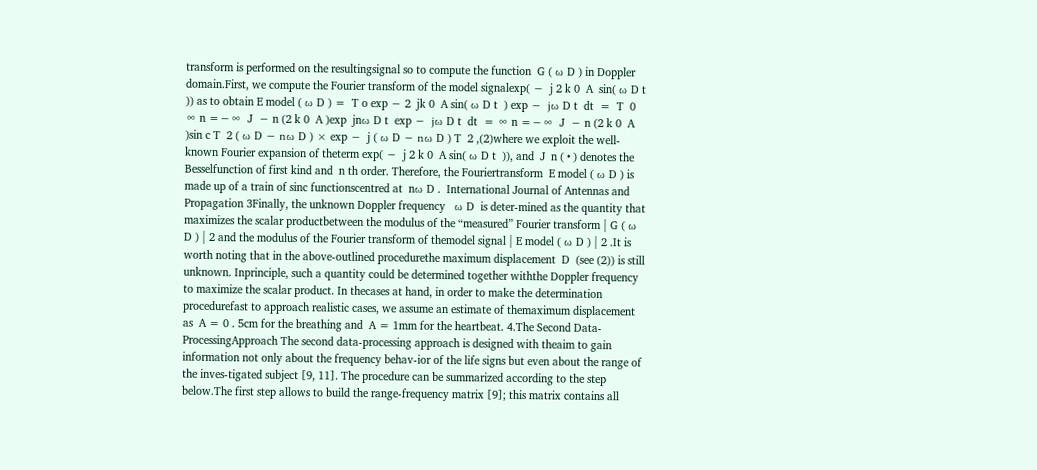transform is performed on the resultingsignal so to compute the function  G ( ω D ) in Doppler domain.First, we compute the Fourier transform of the model signalexp( −  j 2 k 0  A  sin( ω D t  )) as to obtain E model ( ω D ) =  T o exp − 2  jk 0  A sin( ω D t  ) exp −  jω D t  dt  =  T  0 ∞ n =−∞  J  − n (2 k 0  A )exp  jnω D t  exp −  jω D t  dt  = ∞ n =−∞  J  − n (2 k 0  A )sin c T  2 ( ω D − nω D ) × exp −  j ( ω D − nω D ) T  2 ,(2)where we exploit the well-known Fourier expansion of theterm exp( −  j 2 k 0  A sin( ω D t  )), and  J  n ( • ) denotes the Besselfunction of first kind and  n th order. Therefore, the Fouriertransform  E model ( ω D ) is made up of a train of sinc functionscentred at  nω D .  International Journal of Antennas and Propagation 3Finally, the unknown Doppler frequency   ω D  is deter-mined as the quantity that maximizes the scalar productbetween the modulus of the “measured” Fourier transform | G ( ω D ) | 2 and the modulus of the Fourier transform of themodel signal | E model ( ω D ) | 2 .It is worth noting that in the above-outlined procedurethe maximum displacement  D  (see (2)) is still unknown. Inprinciple, such a quantity could be determined together withthe Doppler frequency to maximize the scalar product. In thecases at hand, in order to make the determination procedurefast to approach realistic cases, we assume an estimate of themaximum displacement as  A = 0 . 5cm for the breathing and  A = 1mm for the heartbeat. 4.The Second Data-ProcessingApproach The second data-processing approach is designed with theaim to gain information not only about the frequency behav-ior of the life signs but even about the range of the inves-tigated subject [9, 11]. The procedure can be summarized according to the step below.The first step allows to build the range-frequency matrix [9]; this matrix contains all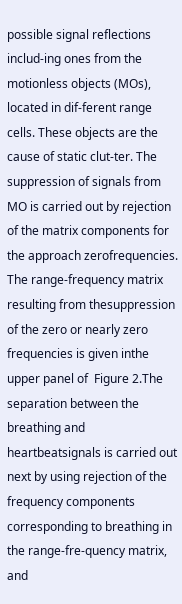possible signal reflections includ-ing ones from the motionless objects (MOs), located in dif-ferent range cells. These objects are the cause of static clut-ter. The suppression of signals from MO is carried out by rejection of the matrix components for the approach zerofrequencies. The range-frequency matrix resulting from thesuppression of the zero or nearly zero frequencies is given inthe upper panel of  Figure 2.The separation between the breathing and heartbeatsignals is carried out next by using rejection of the frequency components corresponding to breathing in the range-fre-quency matrix, and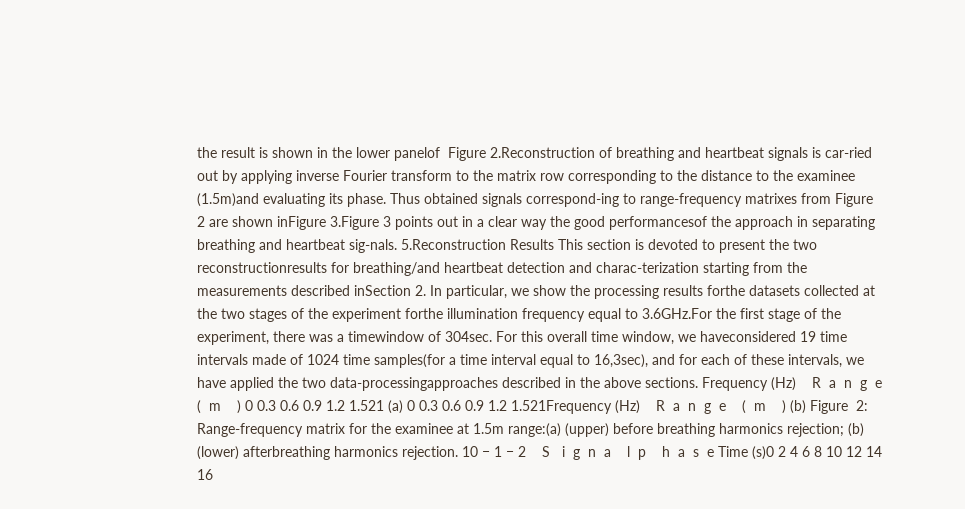the result is shown in the lower panelof  Figure 2.Reconstruction of breathing and heartbeat signals is car-ried out by applying inverse Fourier transform to the matrix row corresponding to the distance to the examinee (1.5m)and evaluating its phase. Thus obtained signals correspond-ing to range-frequency matrixes from Figure 2 are shown inFigure 3.Figure 3 points out in a clear way the good performancesof the approach in separating breathing and heartbeat sig-nals. 5.Reconstruction Results This section is devoted to present the two reconstructionresults for breathing/and heartbeat detection and charac-terization starting from the measurements described inSection 2. In particular, we show the processing results forthe datasets collected at the two stages of the experiment forthe illumination frequency equal to 3.6GHz.For the first stage of the experiment, there was a timewindow of 304sec. For this overall time window, we haveconsidered 19 time intervals made of 1024 time samples(for a time interval equal to 16,3sec), and for each of these intervals, we have applied the two data-processingapproaches described in the above sections. Frequency (Hz)    R  a  n  g  e    (  m    ) 0 0.3 0.6 0.9 1.2 1.521 (a) 0 0.3 0.6 0.9 1.2 1.521Frequency (Hz)    R  a  n  g  e    (  m    ) (b) Figure  2: Range-frequency matrix for the examinee at 1.5m range:(a) (upper) before breathing harmonics rejection; (b) (lower) afterbreathing harmonics rejection. 10 − 1 − 2    S   i  g  n  a    l  p    h  a  s  e Time (s)0 2 4 6 8 10 12 14 16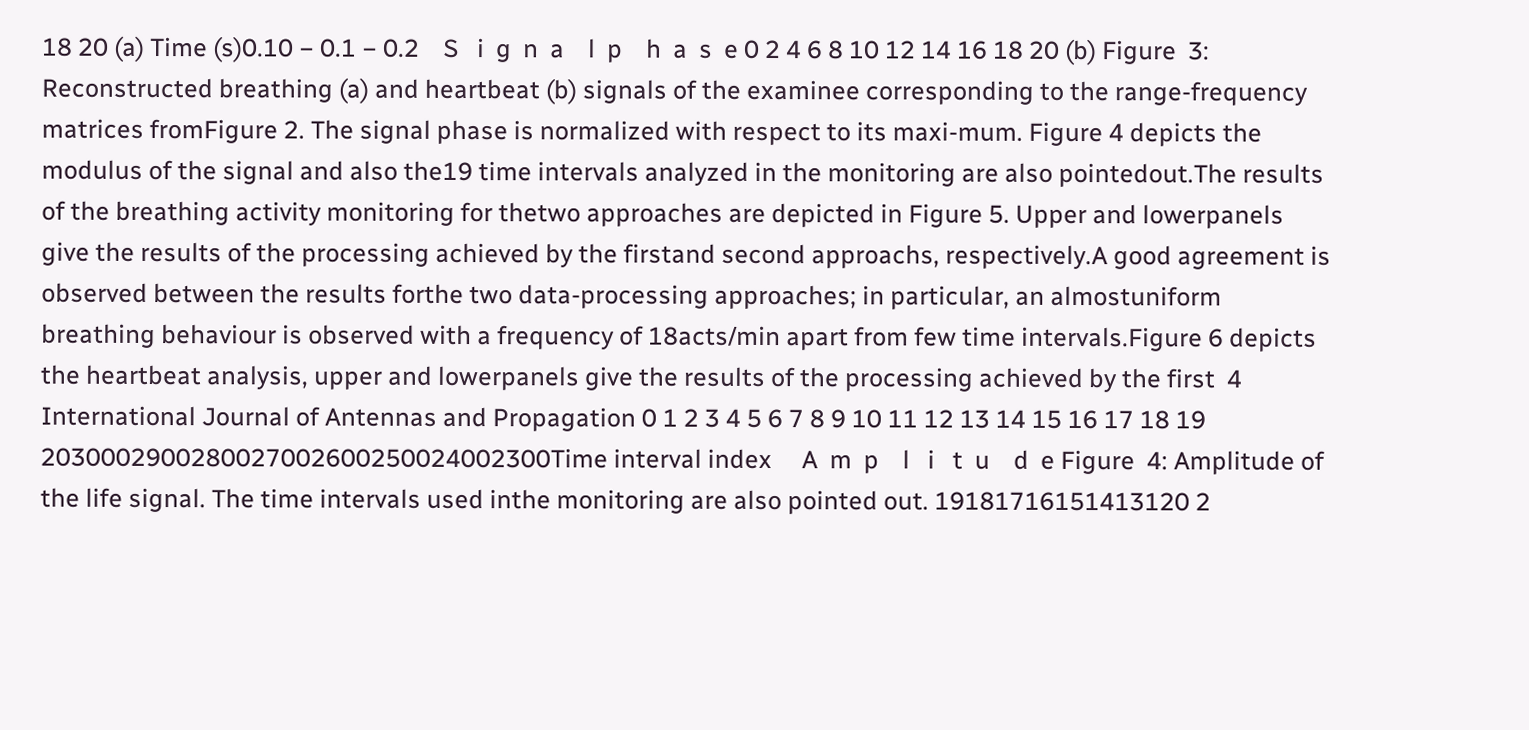18 20 (a) Time (s)0.10 − 0.1 − 0.2    S   i  g  n  a    l  p    h  a  s  e 0 2 4 6 8 10 12 14 16 18 20 (b) Figure  3: Reconstructed breathing (a) and heartbeat (b) signals of the examinee corresponding to the range-frequency matrices fromFigure 2. The signal phase is normalized with respect to its maxi-mum. Figure 4 depicts the modulus of the signal and also the19 time intervals analyzed in the monitoring are also pointedout.The results of the breathing activity monitoring for thetwo approaches are depicted in Figure 5. Upper and lowerpanels give the results of the processing achieved by the firstand second approachs, respectively.A good agreement is observed between the results forthe two data-processing approaches; in particular, an almostuniform breathing behaviour is observed with a frequency of 18acts/min apart from few time intervals.Figure 6 depicts the heartbeat analysis, upper and lowerpanels give the results of the processing achieved by the first  4 International Journal of Antennas and Propagation 0 1 2 3 4 5 6 7 8 9 10 11 12 13 14 15 16 17 18 19 2030002900280027002600250024002300Time interval index     A  m  p    l   i   t  u    d  e Figure  4: Amplitude of the life signal. The time intervals used inthe monitoring are also pointed out. 19181716151413120 2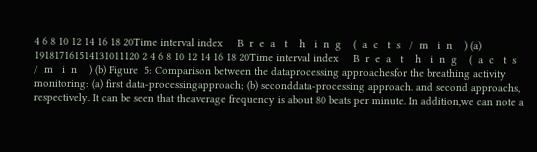4 6 8 10 12 14 16 18 20Time interval index     B  r  e  a   t    h   i  n  g    (  a  c   t  s   /  m   i  n    ) (a) 191817161514131011120 2 4 6 8 10 12 14 16 18 20Time interval index     B  r  e  a   t    h   i  n  g    (  a  c   t  s   /  m   i  n    ) (b) Figure  5: Comparison between the dataprocessing approachesfor the breathing activity monitoring: (a) first data-processingapproach; (b) seconddata-processing approach. and second approachs, respectively. It can be seen that theaverage frequency is about 80 beats per minute. In addition,we can note a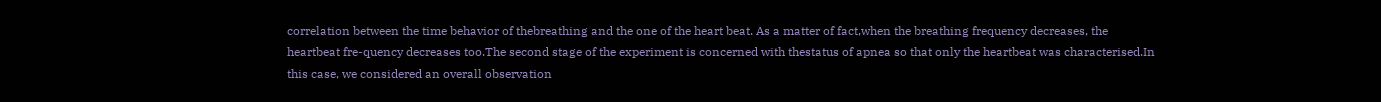correlation between the time behavior of thebreathing and the one of the heart beat. As a matter of fact,when the breathing frequency decreases, the heartbeat fre-quency decreases too.The second stage of the experiment is concerned with thestatus of apnea so that only the heartbeat was characterised.In this case, we considered an overall observation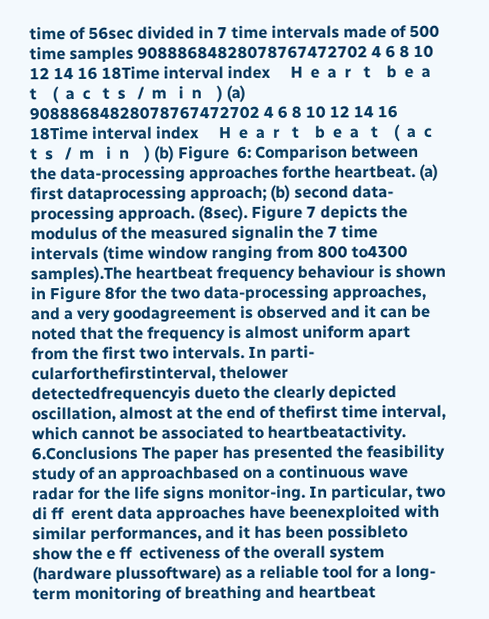time of 56sec divided in 7 time intervals made of 500 time samples 90888684828078767472702 4 6 8 10 12 14 16 18Time interval index     H  e  a  r   t    b  e  a   t    (  a  c   t  s   /  m   i  n    ) (a) 90888684828078767472702 4 6 8 10 12 14 16 18Time interval index     H  e  a  r   t    b  e  a   t    (  a  c   t  s   /  m   i  n    ) (b) Figure  6: Comparison between the data-processing approaches forthe heartbeat. (a) first dataprocessing approach; (b) second data-processing approach. (8sec). Figure 7 depicts the modulus of the measured signalin the 7 time intervals (time window ranging from 800 to4300 samples).The heartbeat frequency behaviour is shown in Figure 8for the two data-processing approaches, and a very goodagreement is observed and it can be noted that the frequency is almost uniform apart from the first two intervals. In parti-cularforthefirstinterval, thelower detectedfrequencyis dueto the clearly depicted oscillation, almost at the end of thefirst time interval, which cannot be associated to heartbeatactivity. 6.Conclusions The paper has presented the feasibility study of an approachbased on a continuous wave radar for the life signs monitor-ing. In particular, two di ff  erent data approaches have beenexploited with similar performances, and it has been possibleto show the e ff  ectiveness of the overall system (hardware plussoftware) as a reliable tool for a long-term monitoring of breathing and heartbeat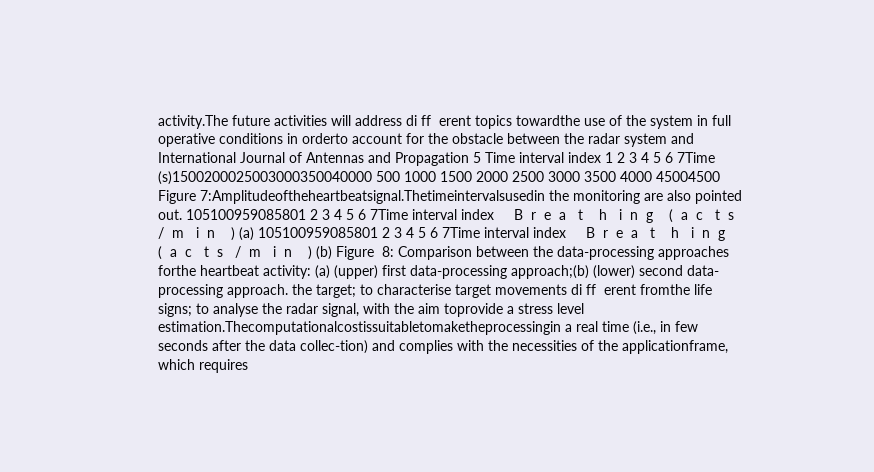activity.The future activities will address di ff  erent topics towardthe use of the system in full operative conditions in orderto account for the obstacle between the radar system and  International Journal of Antennas and Propagation 5 Time interval index 1 2 3 4 5 6 7Time (s)1500200025003000350040000 500 1000 1500 2000 2500 3000 3500 4000 45004500 Figure 7:Amplitudeoftheheartbeatsignal.Thetimeintervalsusedin the monitoring are also pointed out. 105100959085801 2 3 4 5 6 7Time interval index     B  r  e  a   t    h   i  n  g    (  a  c   t  s   /  m   i  n    ) (a) 105100959085801 2 3 4 5 6 7Time interval index     B  r  e  a   t    h   i  n  g    (  a  c   t  s   /  m   i  n    ) (b) Figure  8: Comparison between the data-processing approaches forthe heartbeat activity: (a) (upper) first data-processing approach;(b) (lower) second data-processing approach. the target; to characterise target movements di ff  erent fromthe life signs; to analyse the radar signal, with the aim toprovide a stress level estimation.Thecomputationalcostissuitabletomaketheprocessingin a real time (i.e., in few seconds after the data collec-tion) and complies with the necessities of the applicationframe, which requires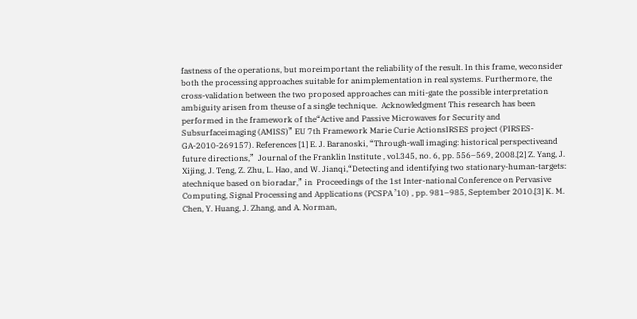fastness of the operations, but moreimportant the reliability of the result. In this frame, weconsider both the processing approaches suitable for animplementation in real systems. Furthermore, the cross-validation between the two proposed approaches can miti-gate the possible interpretation ambiguity arisen from theuse of a single technique.  Acknowledgment This research has been performed in the framework of the“Active and Passive Microwaves for Security and Subsurfaceimaging (AMISS)” EU 7th Framework Marie Curie ActionsIRSES project (PIRSES-GA-2010-269157). References [1] E. J. Baranoski, “Through-wall imaging: historical perspectiveand future directions,”  Journal of the Franklin Institute , vol.345, no. 6, pp. 556–569, 2008.[2] Z. Yang, J. Xijing, J. Teng, Z. Zhu, L. Hao, and W. Jianqi,“Detecting and identifying two stationary-human-targets: atechnique based on bioradar,” in  Proceedings of the 1st Inter-national Conference on Pervasive Computing, Signal Processing and Applications (PCSPA ’10) , pp. 981–985, September 2010.[3] K. M. Chen, Y. Huang, J. Zhang, and A. Norman,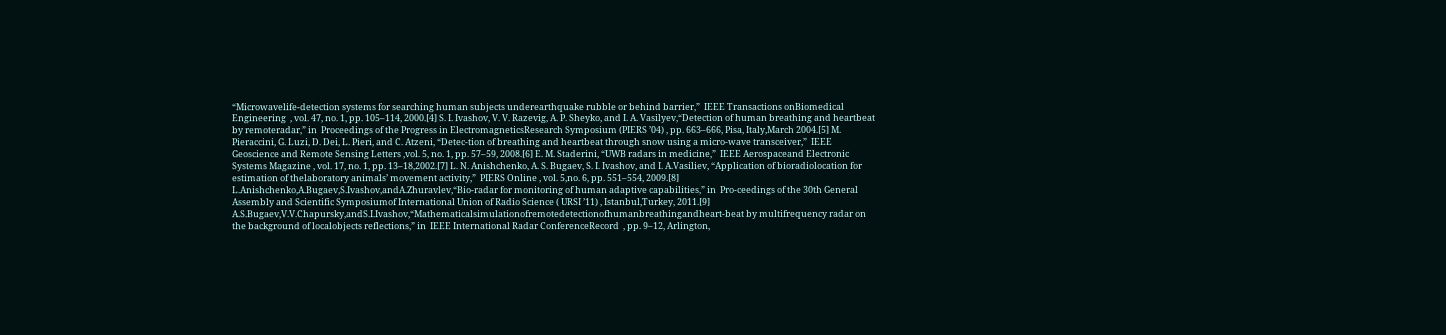“Microwavelife-detection systems for searching human subjects underearthquake rubble or behind barrier,”  IEEE Transactions onBiomedical Engineering  , vol. 47, no. 1, pp. 105–114, 2000.[4] S. I. Ivashov, V. V. Razevig, A. P. Sheyko, and I. A. Vasilyev,“Detection of human breathing and heartbeat by remoteradar,” in  Proceedings of the Progress in ElectromagneticsResearch Symposium (PIERS ’04) , pp. 663–666, Pisa, Italy,March 2004.[5] M. Pieraccini, G. Luzi, D. Dei, L. Pieri, and C. Atzeni, “Detec-tion of breathing and heartbeat through snow using a micro-wave transceiver,”  IEEE Geoscience and Remote Sensing Letters ,vol. 5, no. 1, pp. 57–59, 2008.[6] E. M. Staderini, “UWB radars in medicine,”  IEEE Aerospaceand Electronic Systems Magazine , vol. 17, no. 1, pp. 13–18,2002.[7] L. N. Anishchenko, A. S. Bugaev, S. I. Ivashov, and I. A.Vasiliev, “Application of bioradiolocation for estimation of thelaboratory animals’ movement activity,”  PIERS Online , vol. 5,no. 6, pp. 551–554, 2009.[8] L.Anishchenko,A.Bugaev,S.Ivashov,andA.Zhuravlev,“Bio-radar for monitoring of human adaptive capabilities,” in  Pro-ceedings of the 30th General Assembly and Scientific Symposiumof International Union of Radio Science ( URSI ’11) , Istanbul,Turkey, 2011.[9] A.S.Bugaev,V.V.Chapursky,andS.I.Ivashov,“Mathematicalsimulationofremotedetectionofhumanbreathingandheart-beat by multifrequency radar on the background of localobjects reflections,” in  IEEE International Radar ConferenceRecord  , pp. 9–12, Arlington,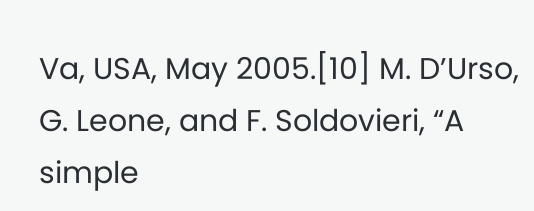Va, USA, May 2005.[10] M. D’Urso, G. Leone, and F. Soldovieri, “A simple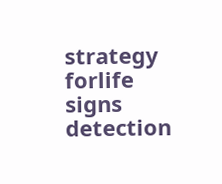strategy forlife signs detection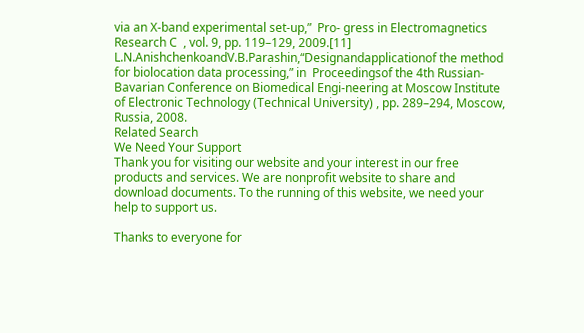via an X-band experimental set-up,”  Pro- gress in Electromagnetics Research C  , vol. 9, pp. 119–129, 2009.[11] L.N.AnishchenkoandV.B.Parashin,“Designandapplicationof the method for biolocation data processing,” in  Proceedingsof the 4th Russian-Bavarian Conference on Biomedical Engi-neering at Moscow Institute of Electronic Technology (Technical University) , pp. 289–294, Moscow, Russia, 2008.
Related Search
We Need Your Support
Thank you for visiting our website and your interest in our free products and services. We are nonprofit website to share and download documents. To the running of this website, we need your help to support us.

Thanks to everyone for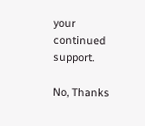your continued support.

No, Thanks